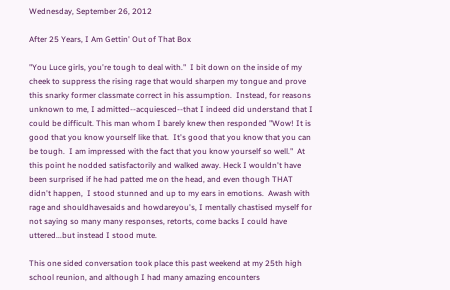Wednesday, September 26, 2012

After 25 Years, I Am Gettin' Out of That Box

"You Luce girls, you're tough to deal with."  I bit down on the inside of my cheek to suppress the rising rage that would sharpen my tongue and prove this snarky former classmate correct in his assumption.  Instead, for reasons unknown to me, I admitted--acquiesced--that I indeed did understand that I could be difficult. This man whom I barely knew then responded "Wow! It is good that you know yourself like that.  It's good that you know that you can be tough.  I am impressed with the fact that you know yourself so well."  At this point he nodded satisfactorily and walked away. Heck I wouldn't have been surprised if he had patted me on the head, and even though THAT didn't happen,  I stood stunned and up to my ears in emotions.  Awash with rage and shouldhavesaids and howdareyou's, I mentally chastised myself for not saying so many many responses, retorts, come backs I could have uttered...but instead I stood mute.

This one sided conversation took place this past weekend at my 25th high school reunion, and although I had many amazing encounters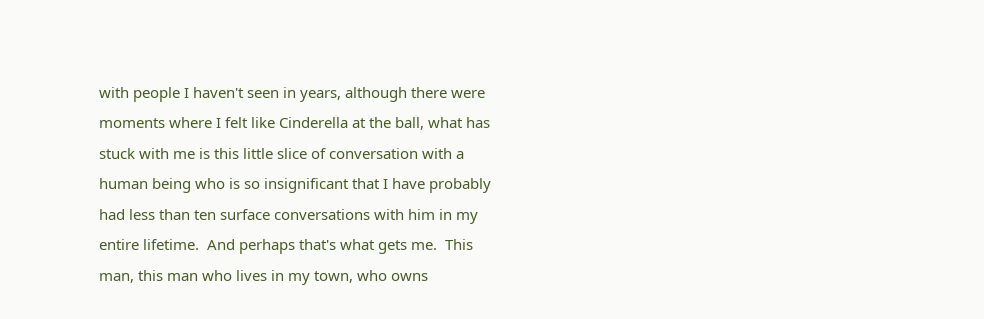with people I haven't seen in years, although there were moments where I felt like Cinderella at the ball, what has stuck with me is this little slice of conversation with a human being who is so insignificant that I have probably had less than ten surface conversations with him in my entire lifetime.  And perhaps that's what gets me.  This man, this man who lives in my town, who owns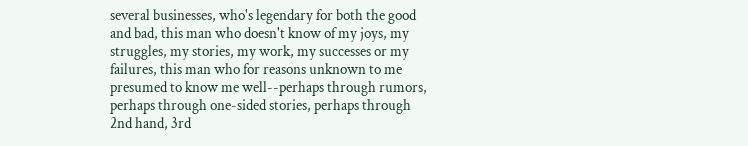several businesses, who's legendary for both the good and bad, this man who doesn't know of my joys, my struggles, my stories, my work, my successes or my failures, this man who for reasons unknown to me presumed to know me well--perhaps through rumors, perhaps through one-sided stories, perhaps through 2nd hand, 3rd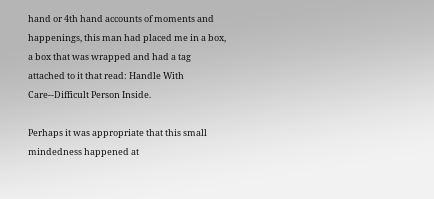hand or 4th hand accounts of moments and happenings, this man had placed me in a box, a box that was wrapped and had a tag attached to it that read: Handle With Care--Difficult Person Inside.

Perhaps it was appropriate that this small mindedness happened at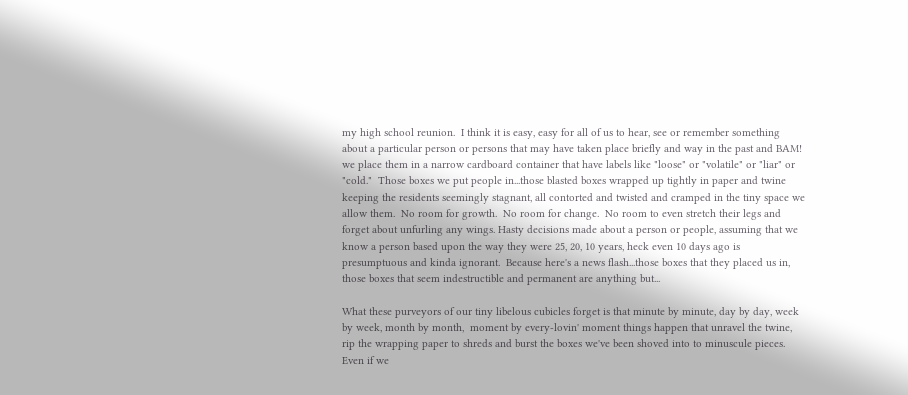my high school reunion.  I think it is easy, easy for all of us to hear, see or remember something about a particular person or persons that may have taken place briefly and way in the past and BAM!  we place them in a narrow cardboard container that have labels like "loose" or "volatile" or "liar" or "cold."  Those boxes we put people in...those blasted boxes wrapped up tightly in paper and twine keeping the residents seemingly stagnant, all contorted and twisted and cramped in the tiny space we allow them.  No room for growth.  No room for change.  No room to even stretch their legs and forget about unfurling any wings. Hasty decisions made about a person or people, assuming that we know a person based upon the way they were 25, 20, 10 years, heck even 10 days ago is presumptuous and kinda ignorant.  Because here's a news flash...those boxes that they placed us in, those boxes that seem indestructible and permanent are anything but...

What these purveyors of our tiny libelous cubicles forget is that minute by minute, day by day, week by week, month by month,  moment by every-lovin' moment things happen that unravel the twine, rip the wrapping paper to shreds and burst the boxes we've been shoved into to minuscule pieces.  Even if we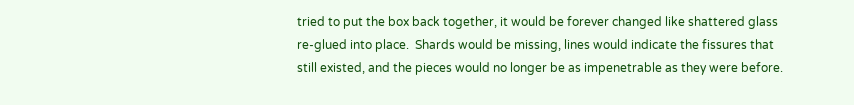tried to put the box back together, it would be forever changed like shattered glass re-glued into place.  Shards would be missing, lines would indicate the fissures that still existed, and the pieces would no longer be as impenetrable as they were before.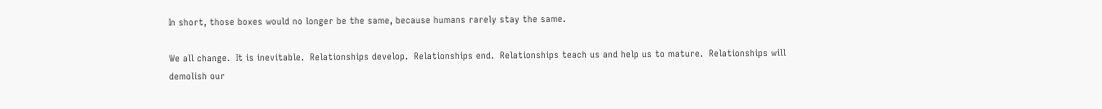In short, those boxes would no longer be the same, because humans rarely stay the same.

We all change.  It is inevitable.  Relationships develop.  Relationships end.  Relationships teach us and help us to mature.  Relationships will demolish our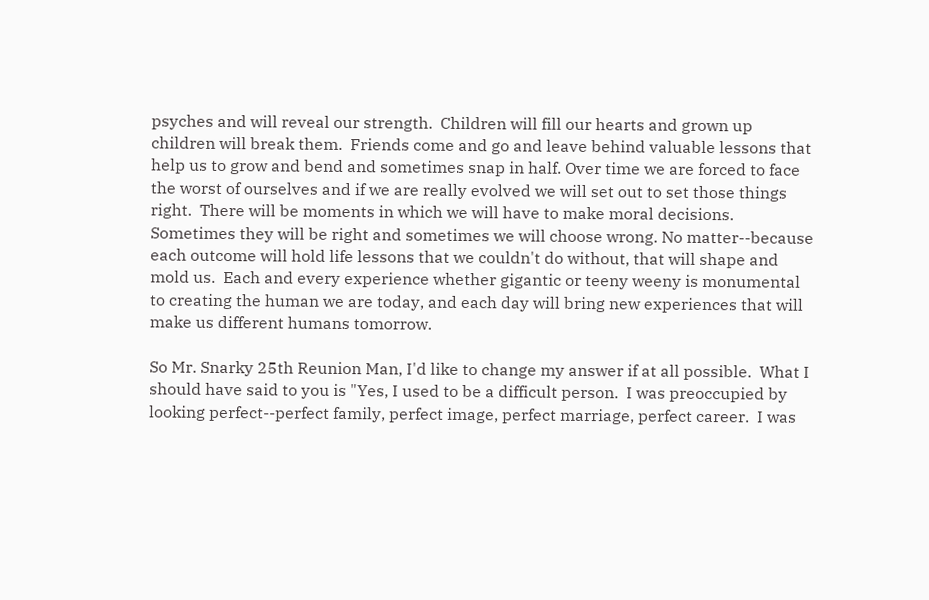psyches and will reveal our strength.  Children will fill our hearts and grown up children will break them.  Friends come and go and leave behind valuable lessons that help us to grow and bend and sometimes snap in half. Over time we are forced to face the worst of ourselves and if we are really evolved we will set out to set those things right.  There will be moments in which we will have to make moral decisions.  Sometimes they will be right and sometimes we will choose wrong. No matter--because each outcome will hold life lessons that we couldn't do without, that will shape and mold us.  Each and every experience whether gigantic or teeny weeny is monumental to creating the human we are today, and each day will bring new experiences that will make us different humans tomorrow.

So Mr. Snarky 25th Reunion Man, I'd like to change my answer if at all possible.  What I should have said to you is "Yes, I used to be a difficult person.  I was preoccupied by looking perfect--perfect family, perfect image, perfect marriage, perfect career.  I was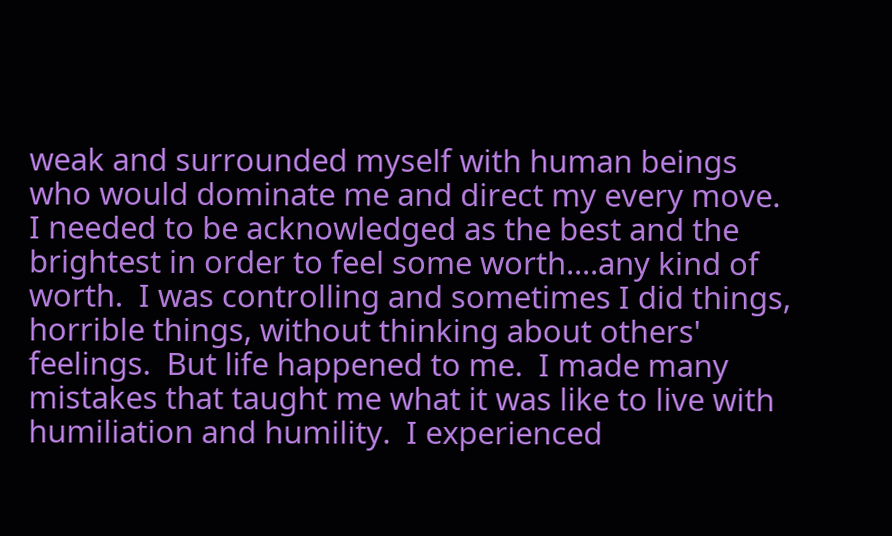weak and surrounded myself with human beings who would dominate me and direct my every move.  I needed to be acknowledged as the best and the brightest in order to feel some worth....any kind of worth.  I was controlling and sometimes I did things, horrible things, without thinking about others' feelings.  But life happened to me.  I made many mistakes that taught me what it was like to live with humiliation and humility.  I experienced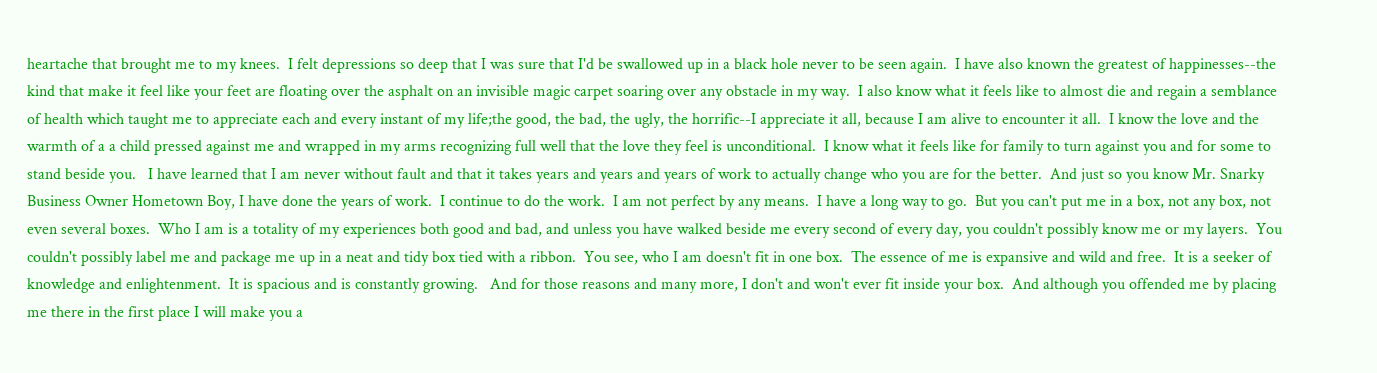heartache that brought me to my knees.  I felt depressions so deep that I was sure that I'd be swallowed up in a black hole never to be seen again.  I have also known the greatest of happinesses--the kind that make it feel like your feet are floating over the asphalt on an invisible magic carpet soaring over any obstacle in my way.  I also know what it feels like to almost die and regain a semblance of health which taught me to appreciate each and every instant of my life;the good, the bad, the ugly, the horrific--I appreciate it all, because I am alive to encounter it all.  I know the love and the warmth of a a child pressed against me and wrapped in my arms recognizing full well that the love they feel is unconditional.  I know what it feels like for family to turn against you and for some to stand beside you.   I have learned that I am never without fault and that it takes years and years and years of work to actually change who you are for the better.  And just so you know Mr. Snarky Business Owner Hometown Boy, I have done the years of work.  I continue to do the work.  I am not perfect by any means.  I have a long way to go.  But you can't put me in a box, not any box, not even several boxes.  Who I am is a totality of my experiences both good and bad, and unless you have walked beside me every second of every day, you couldn't possibly know me or my layers.  You couldn't possibly label me and package me up in a neat and tidy box tied with a ribbon.  You see, who I am doesn't fit in one box.  The essence of me is expansive and wild and free.  It is a seeker of knowledge and enlightenment.  It is spacious and is constantly growing.   And for those reasons and many more, I don't and won't ever fit inside your box.  And although you offended me by placing me there in the first place I will make you a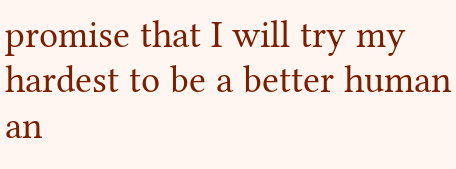promise that I will try my hardest to be a better human an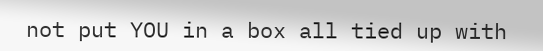not put YOU in a box all tied up with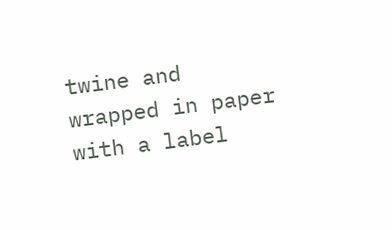twine and wrapped in paper with a label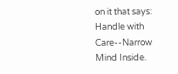on it that says:  Handle with Care--Narrow Mind Inside.